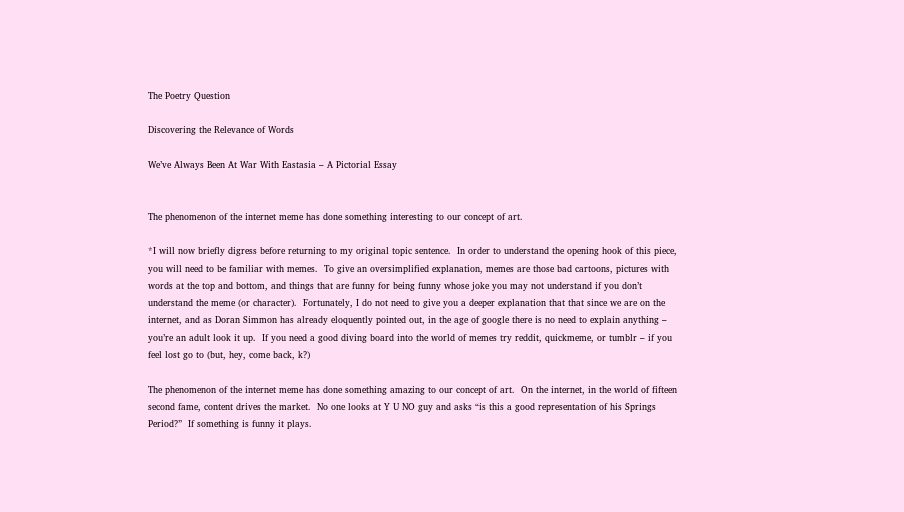The Poetry Question

Discovering the Relevance of Words

We’ve Always Been At War With Eastasia – A Pictorial Essay


The phenomenon of the internet meme has done something interesting to our concept of art.

*I will now briefly digress before returning to my original topic sentence.  In order to understand the opening hook of this piece, you will need to be familiar with memes.  To give an oversimplified explanation, memes are those bad cartoons, pictures with words at the top and bottom, and things that are funny for being funny whose joke you may not understand if you don’t understand the meme (or character).  Fortunately, I do not need to give you a deeper explanation that that since we are on the internet, and as Doran Simmon has already eloquently pointed out, in the age of google there is no need to explain anything – you’re an adult look it up.  If you need a good diving board into the world of memes try reddit, quickmeme, or tumblr – if you feel lost go to (but, hey, come back, k?)

The phenomenon of the internet meme has done something amazing to our concept of art.  On the internet, in the world of fifteen second fame, content drives the market.  No one looks at Y U NO guy and asks “is this a good representation of his Springs Period?”  If something is funny it plays.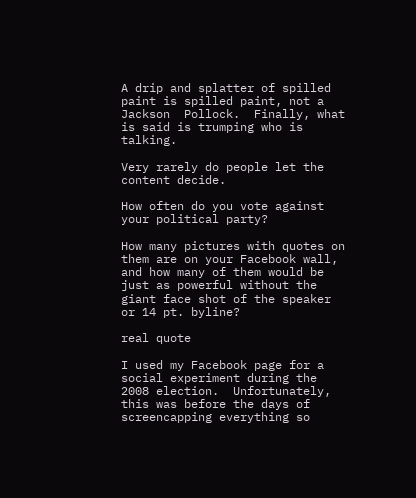A drip and splatter of spilled paint is spilled paint, not a Jackson  Pollock.  Finally, what is said is trumping who is talking.

Very rarely do people let the content decide.

How often do you vote against your political party?

How many pictures with quotes on them are on your Facebook wall, and how many of them would be just as powerful without the giant face shot of the speaker or 14 pt. byline?

real quote

I used my Facebook page for a social experiment during the 2008 election.  Unfortunately, this was before the days of screencapping everything so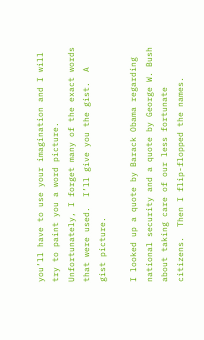you’ll have to use your imagination and I will try to paint you a word picture.  Unfortunately, I forget many of the exact words that were used.  I’ll give you the gist.  A gist picture.

I looked up a quote by Barack Obama regarding national security and a quote by George W. Bush about taking care of our less fortunate citizens.  Then I flip-flopped the names.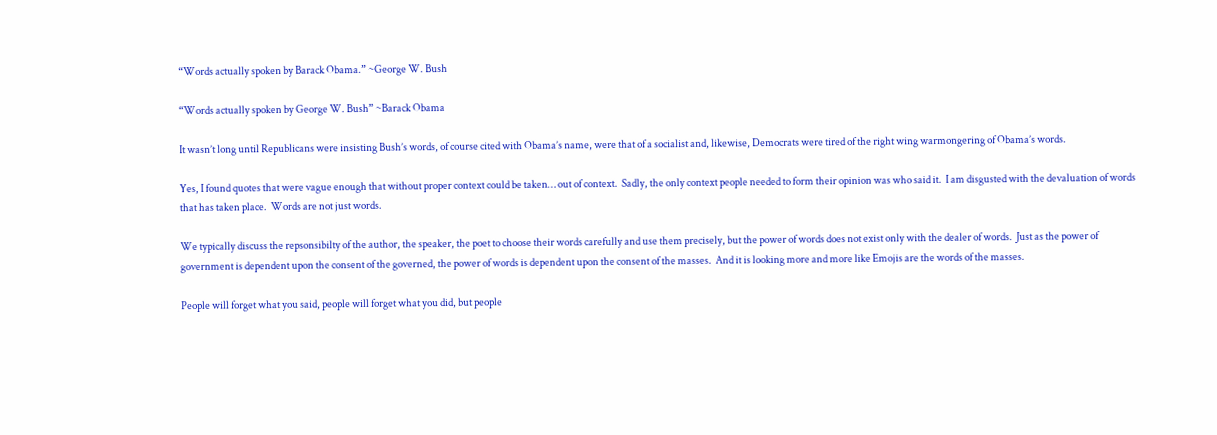“Words actually spoken by Barack Obama.” ~George W. Bush

“Words actually spoken by George W. Bush” ~Barack Obama

It wasn’t long until Republicans were insisting Bush’s words, of course cited with Obama’s name, were that of a socialist and, likewise, Democrats were tired of the right wing warmongering of Obama’s words.

Yes, I found quotes that were vague enough that without proper context could be taken… out of context.  Sadly, the only context people needed to form their opinion was who said it.  I am disgusted with the devaluation of words that has taken place.  Words are not just words.

We typically discuss the repsonsibilty of the author, the speaker, the poet to choose their words carefully and use them precisely, but the power of words does not exist only with the dealer of words.  Just as the power of government is dependent upon the consent of the governed, the power of words is dependent upon the consent of the masses.  And it is looking more and more like Emojis are the words of the masses.

People will forget what you said, people will forget what you did, but people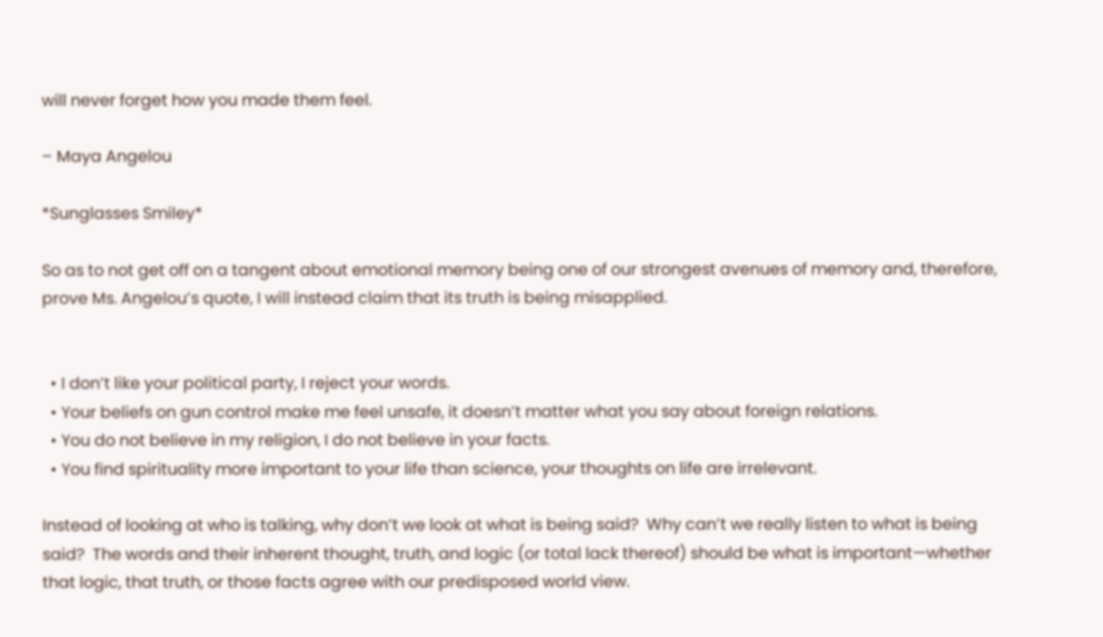will never forget how you made them feel.

– Maya Angelou

*Sunglasses Smiley*

So as to not get off on a tangent about emotional memory being one of our strongest avenues of memory and, therefore, prove Ms. Angelou’s quote, I will instead claim that its truth is being misapplied.


  • I don’t like your political party, I reject your words.
  • Your beliefs on gun control make me feel unsafe, it doesn’t matter what you say about foreign relations.
  • You do not believe in my religion, I do not believe in your facts.
  • You find spirituality more important to your life than science, your thoughts on life are irrelevant.

Instead of looking at who is talking, why don’t we look at what is being said?  Why can’t we really listen to what is being said?  The words and their inherent thought, truth, and logic (or total lack thereof) should be what is important—whether that logic, that truth, or those facts agree with our predisposed world view.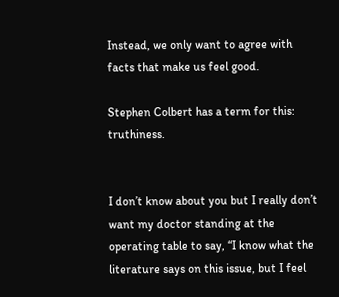Instead, we only want to agree with facts that make us feel good.

Stephen Colbert has a term for this: truthiness.


I don’t know about you but I really don’t want my doctor standing at the operating table to say, “I know what the literature says on this issue, but I feel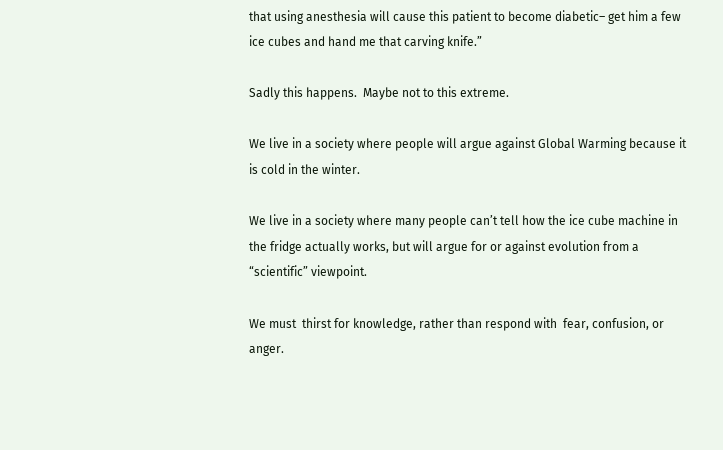that using anesthesia will cause this patient to become diabetic– get him a few ice cubes and hand me that carving knife.”

Sadly this happens.  Maybe not to this extreme.

We live in a society where people will argue against Global Warming because it is cold in the winter.

We live in a society where many people can’t tell how the ice cube machine in the fridge actually works, but will argue for or against evolution from a “scientific” viewpoint.

We must  thirst for knowledge, rather than respond with  fear, confusion, or anger.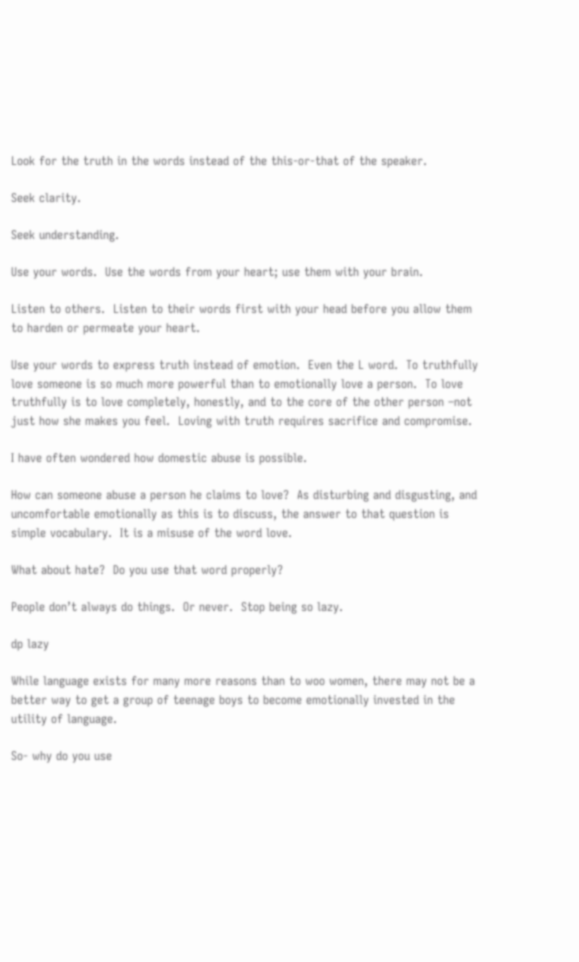Look for the truth in the words instead of the this-or-that of the speaker.

Seek clarity.

Seek understanding.

Use your words.  Use the words from your heart; use them with your brain.

Listen to others.  Listen to their words first with your head before you allow them to harden or permeate your heart.

Use your words to express truth instead of emotion.  Even the L word.  To truthfully love someone is so much more powerful than to emotionally love a person.  To love truthfully is to love completely, honestly, and to the core of the other person –not just how she makes you feel.  Loving with truth requires sacrifice and compromise.

I have often wondered how domestic abuse is possible.

How can someone abuse a person he claims to love?  As disturbing and disgusting, and uncomfortable emotionally as this is to discuss, the answer to that question is simple vocabulary.  It is a misuse of the word love.

What about hate?  Do you use that word properly?

People don’t always do things.  Or never.  Stop being so lazy.

dp lazy

While language exists for many more reasons than to woo women, there may not be a better way to get a group of teenage boys to become emotionally invested in the utility of language.

So- why do you use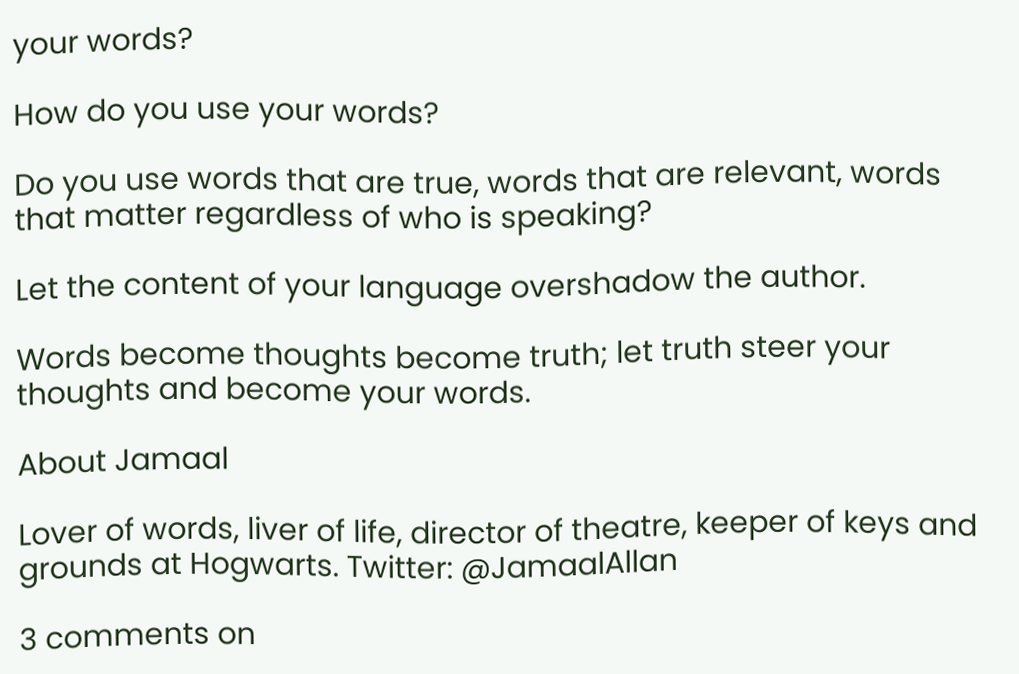your words?

How do you use your words?

Do you use words that are true, words that are relevant, words that matter regardless of who is speaking?

Let the content of your language overshadow the author.

Words become thoughts become truth; let truth steer your thoughts and become your words.

About Jamaal

Lover of words, liver of life, director of theatre, keeper of keys and grounds at Hogwarts. Twitter: @JamaalAllan

3 comments on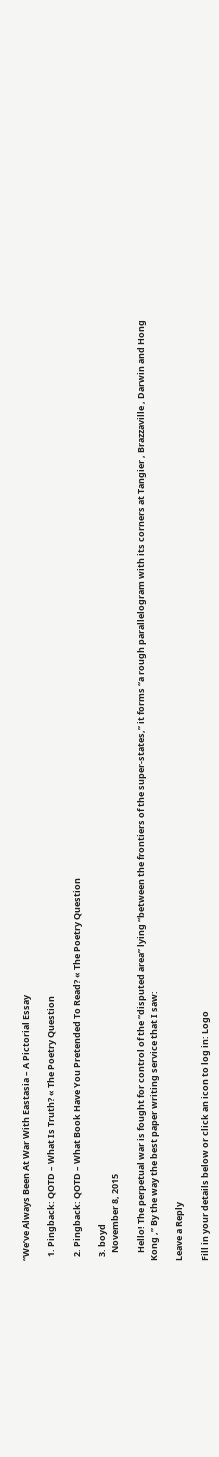“We’ve Always Been At War With Eastasia – A Pictorial Essay

  1. Pingback: QOTD – What Is Truth? « The Poetry Question

  2. Pingback: QOTD – What Book Have You Pretended To Read? « The Poetry Question

  3. boyd
    November 8, 2015

    Hello! The perpetual war is fought for control of the “disputed area” lying “between the frontiers of the super-states,” it forms “a rough parallelogram with its corners at Tangier , Brazzaville , Darwin and Hong Kong ,” By the way the best paper writing service that I saw:

Leave a Reply

Fill in your details below or click an icon to log in: Logo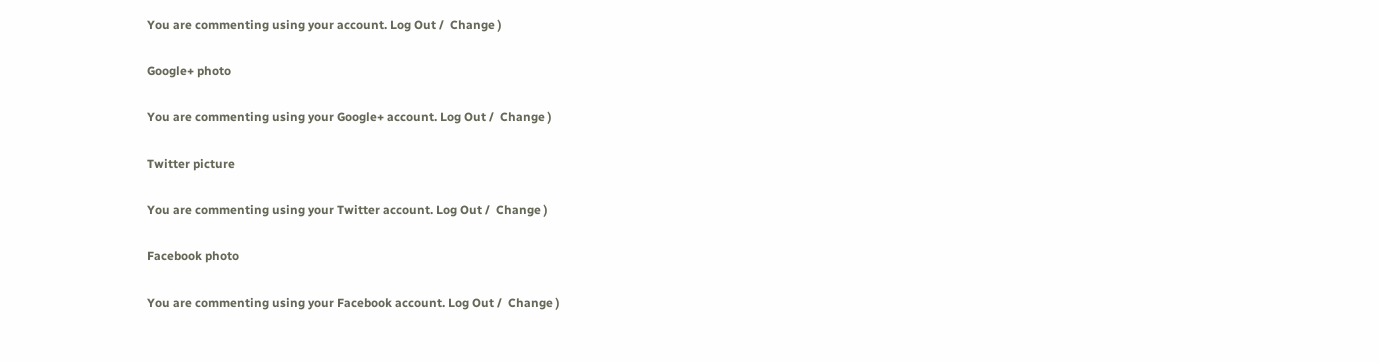You are commenting using your account. Log Out /  Change )

Google+ photo

You are commenting using your Google+ account. Log Out /  Change )

Twitter picture

You are commenting using your Twitter account. Log Out /  Change )

Facebook photo

You are commenting using your Facebook account. Log Out /  Change )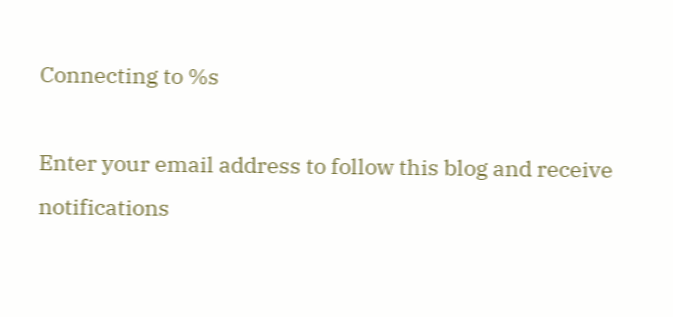Connecting to %s

Enter your email address to follow this blog and receive notifications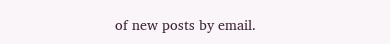of new posts by email.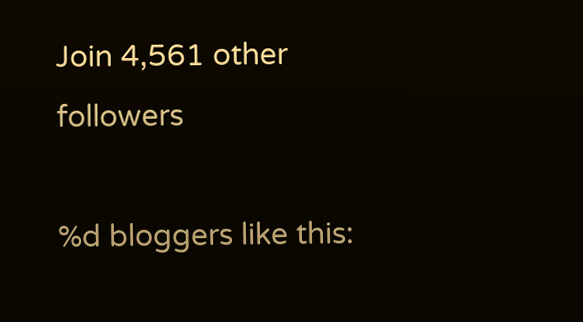Join 4,561 other followers

%d bloggers like this: